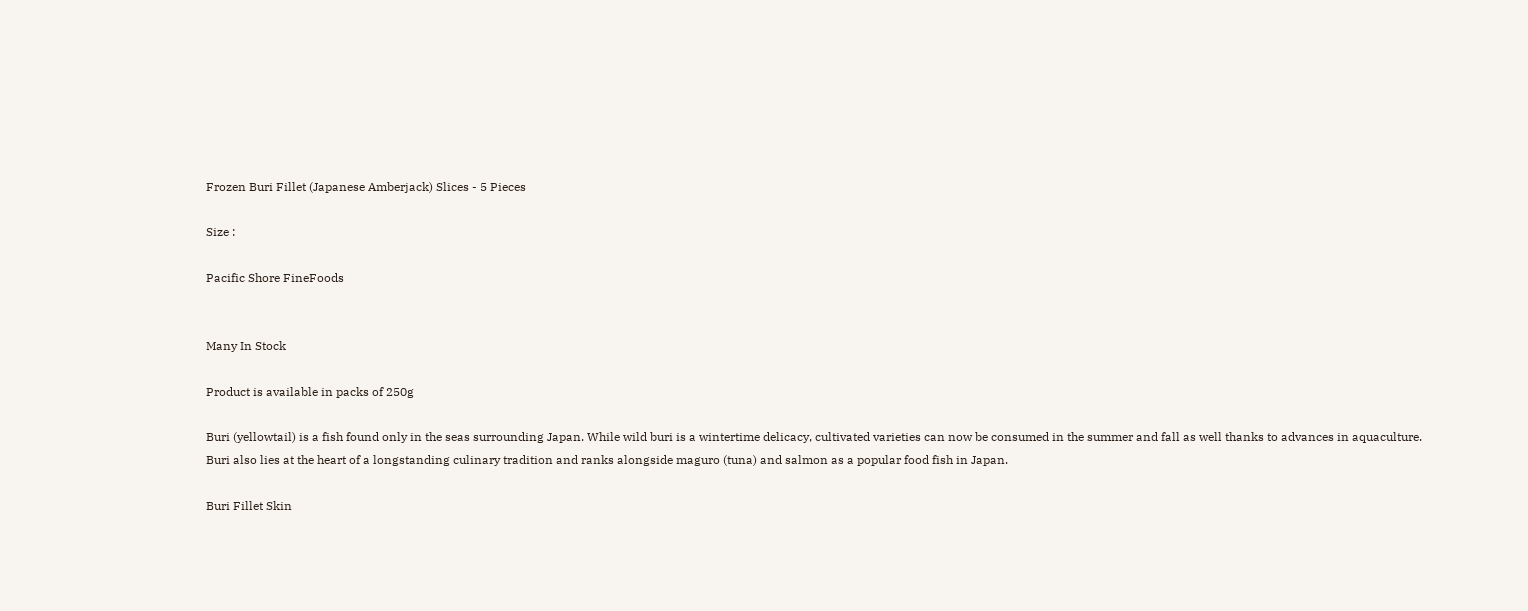Frozen Buri Fillet (Japanese Amberjack) Slices - 5 Pieces

Size :

Pacific Shore FineFoods


Many In Stock

Product is available in packs of 250g

Buri (yellowtail) is a fish found only in the seas surrounding Japan. While wild buri is a wintertime delicacy, cultivated varieties can now be consumed in the summer and fall as well thanks to advances in aquaculture. Buri also lies at the heart of a longstanding culinary tradition and ranks alongside maguro (tuna) and salmon as a popular food fish in Japan.

Buri Fillet Skin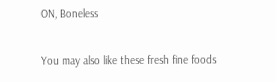ON, Boneless

You may also like these fresh fine foods